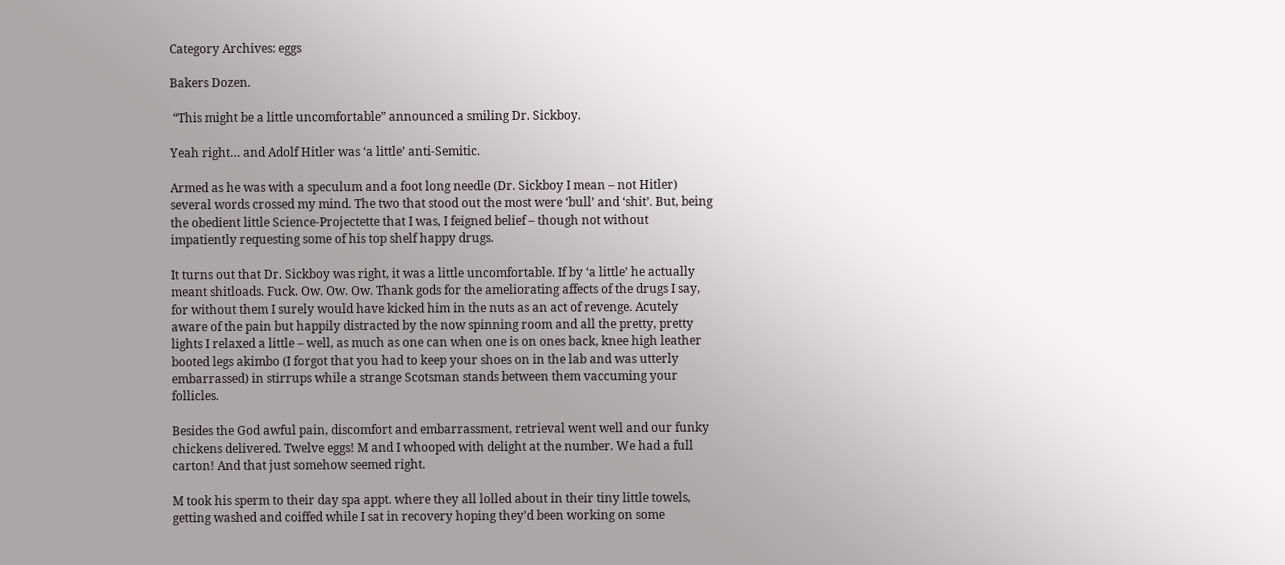Category Archives: eggs

Bakers Dozen.

 “This might be a little uncomfortable” announced a smiling Dr. Sickboy.

Yeah right… and Adolf Hitler was ‘a little’ anti-Semitic.

Armed as he was with a speculum and a foot long needle (Dr. Sickboy I mean – not Hitler) several words crossed my mind. The two that stood out the most were ‘bull’ and ‘shit’. But, being the obedient little Science-Projectette that I was, I feigned belief – though not without impatiently requesting some of his top shelf happy drugs.

It turns out that Dr. Sickboy was right, it was a little uncomfortable. If by ‘a little’ he actually meant shitloads. Fuck. Ow. Ow. Ow. Thank gods for the ameliorating affects of the drugs I say, for without them I surely would have kicked him in the nuts as an act of revenge. Acutely aware of the pain but happily distracted by the now spinning room and all the pretty, pretty lights I relaxed a little – well, as much as one can when one is on ones back, knee high leather booted legs akimbo (I forgot that you had to keep your shoes on in the lab and was utterly embarrassed) in stirrups while a strange Scotsman stands between them vaccuming your follicles.

Besides the God awful pain, discomfort and embarrassment, retrieval went well and our funky chickens delivered. Twelve eggs! M and I whooped with delight at the number. We had a full carton! And that just somehow seemed right.

M took his sperm to their day spa appt. where they all lolled about in their tiny little towels, getting washed and coiffed while I sat in recovery hoping they’d been working on some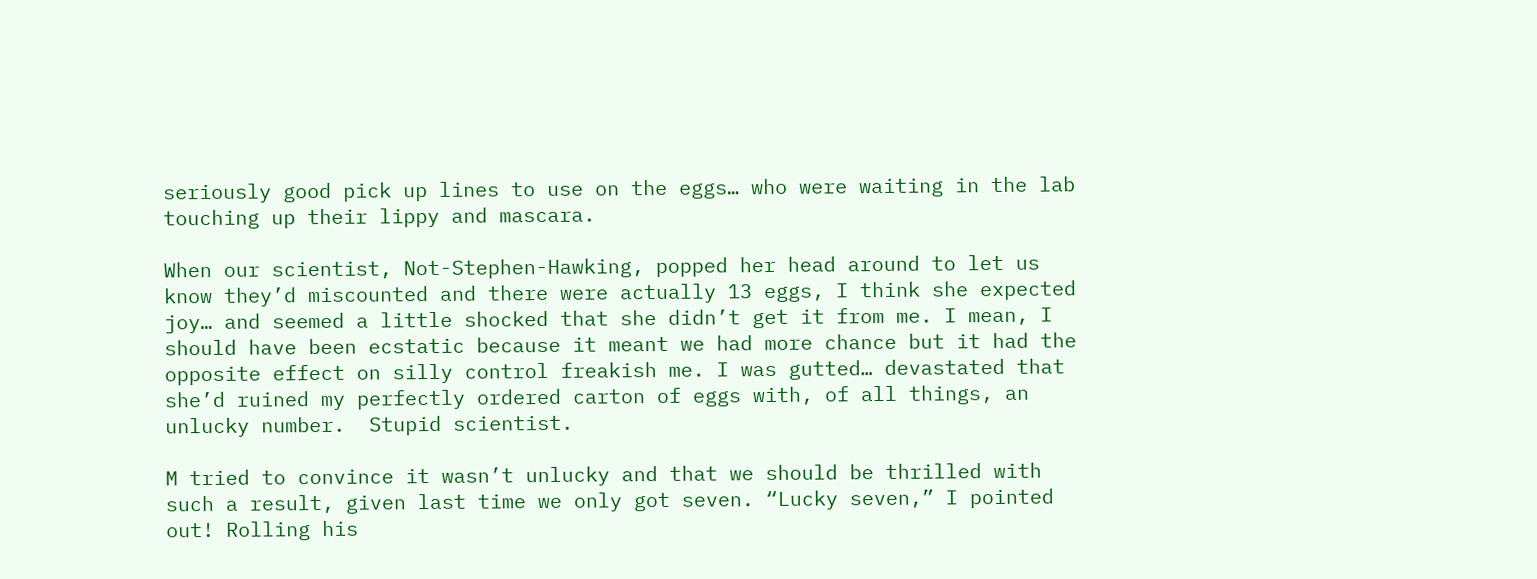seriously good pick up lines to use on the eggs… who were waiting in the lab touching up their lippy and mascara.

When our scientist, Not-Stephen-Hawking, popped her head around to let us know they’d miscounted and there were actually 13 eggs, I think she expected joy… and seemed a little shocked that she didn’t get it from me. I mean, I should have been ecstatic because it meant we had more chance but it had the opposite effect on silly control freakish me. I was gutted… devastated that she’d ruined my perfectly ordered carton of eggs with, of all things, an unlucky number.  Stupid scientist.

M tried to convince it wasn’t unlucky and that we should be thrilled with such a result, given last time we only got seven. “Lucky seven,” I pointed out! Rolling his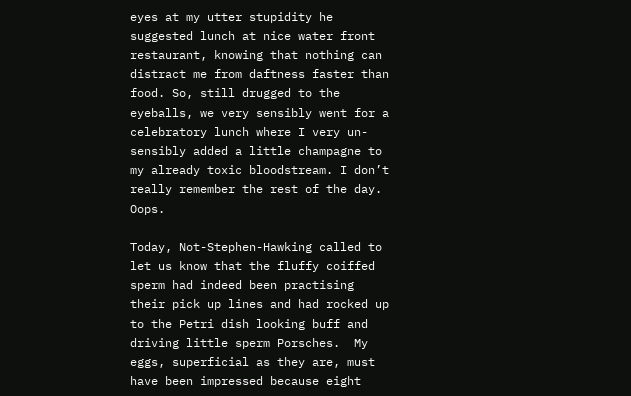eyes at my utter stupidity he suggested lunch at nice water front restaurant, knowing that nothing can distract me from daftness faster than food. So, still drugged to the eyeballs, we very sensibly went for a celebratory lunch where I very un-sensibly added a little champagne to my already toxic bloodstream. I don’t really remember the rest of the day. Oops.

Today, Not-Stephen-Hawking called to let us know that the fluffy coiffed sperm had indeed been practising their pick up lines and had rocked up to the Petri dish looking buff and driving little sperm Porsches.  My eggs, superficial as they are, must have been impressed because eight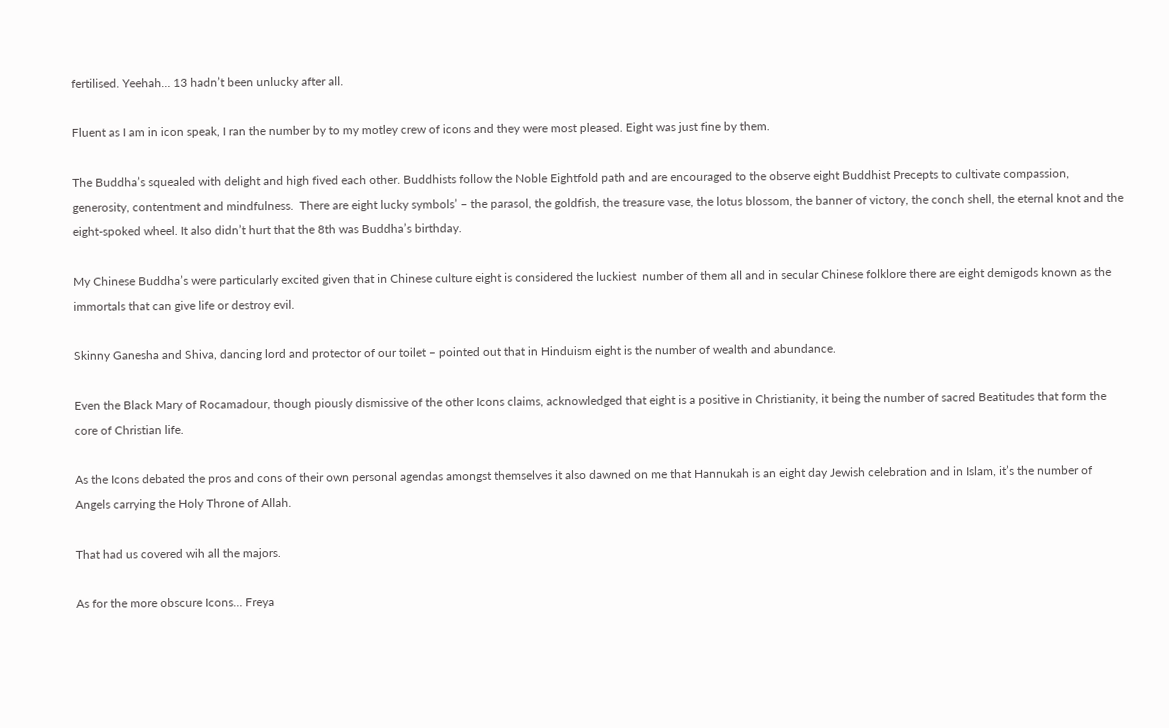fertilised. Yeehah… 13 hadn’t been unlucky after all.

Fluent as I am in icon speak, I ran the number by to my motley crew of icons and they were most pleased. Eight was just fine by them.

The Buddha’s squealed with delight and high fived each other. Buddhists follow the Noble Eightfold path and are encouraged to the observe eight Buddhist Precepts to cultivate compassion, generosity, contentment and mindfulness.  There are eight lucky symbols’ – the parasol, the goldfish, the treasure vase, the lotus blossom, the banner of victory, the conch shell, the eternal knot and the eight-spoked wheel. It also didn’t hurt that the 8th was Buddha’s birthday.

My Chinese Buddha’s were particularly excited given that in Chinese culture eight is considered the luckiest  number of them all and in secular Chinese folklore there are eight demigods known as the immortals that can give life or destroy evil.

Skinny Ganesha and Shiva, dancing lord and protector of our toilet – pointed out that in Hinduism eight is the number of wealth and abundance.

Even the Black Mary of Rocamadour, though piously dismissive of the other Icons claims, acknowledged that eight is a positive in Christianity, it being the number of sacred Beatitudes that form the core of Christian life.

As the Icons debated the pros and cons of their own personal agendas amongst themselves it also dawned on me that Hannukah is an eight day Jewish celebration and in Islam, it’s the number of Angels carrying the Holy Throne of Allah.

That had us covered wih all the majors.

As for the more obscure Icons… Freya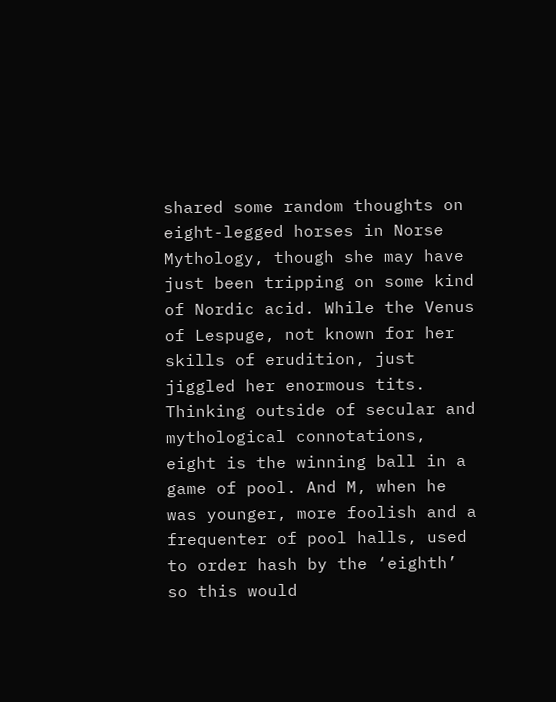shared some random thoughts on eight-legged horses in Norse Mythology, though she may have just been tripping on some kind of Nordic acid. While the Venus of Lespuge, not known for her skills of erudition, just jiggled her enormous tits.
Thinking outside of secular and mythological connotations, eight is the winning ball in a game of pool. And M, when he was younger, more foolish and a frequenter of pool halls, used to order hash by the ‘eighth’ so this would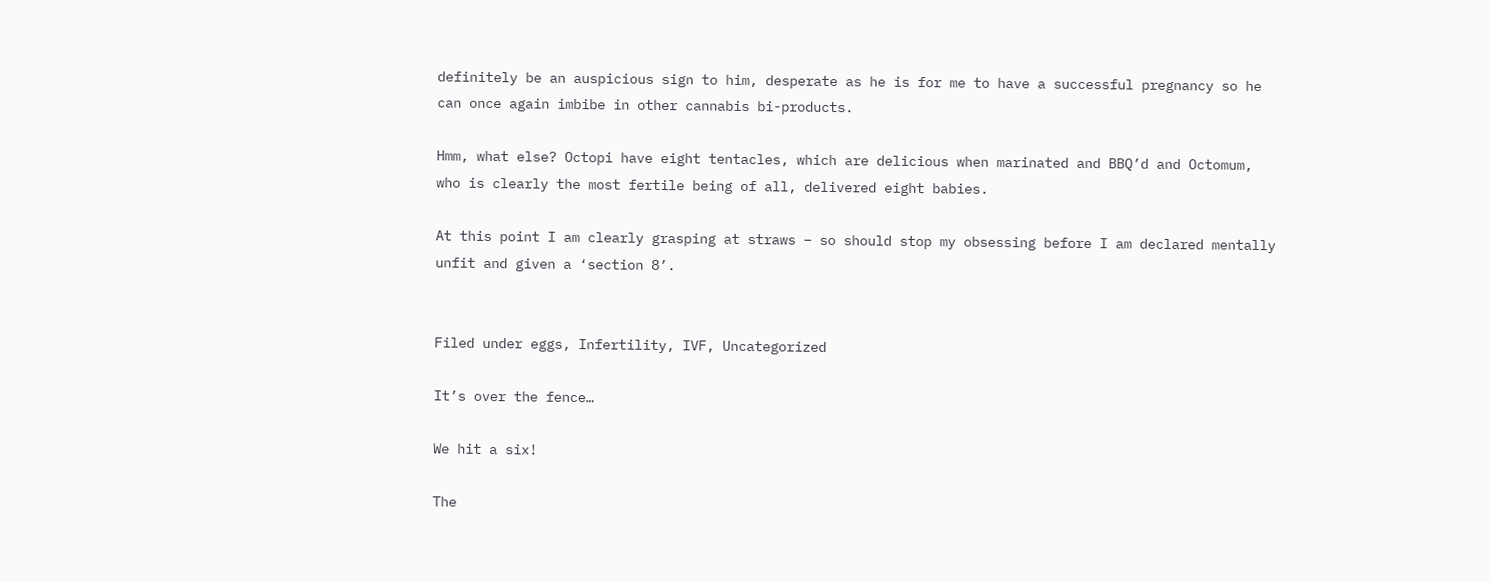definitely be an auspicious sign to him, desperate as he is for me to have a successful pregnancy so he can once again imbibe in other cannabis bi-products.

Hmm, what else? Octopi have eight tentacles, which are delicious when marinated and BBQ’d and Octomum, who is clearly the most fertile being of all, delivered eight babies.

At this point I am clearly grasping at straws – so should stop my obsessing before I am declared mentally unfit and given a ‘section 8’.


Filed under eggs, Infertility, IVF, Uncategorized

It’s over the fence…

We hit a six!

The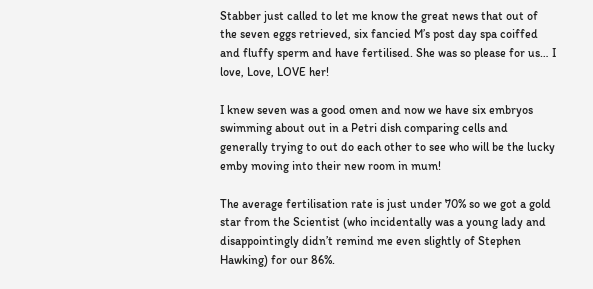Stabber just called to let me know the great news that out of the seven eggs retrieved, six fancied M’s post day spa coiffed and fluffy sperm and have fertilised. She was so please for us… I love, Love, LOVE her!

I knew seven was a good omen and now we have six embryos swimming about out in a Petri dish comparing cells and generally trying to out do each other to see who will be the lucky emby moving into their new room in mum!

The average fertilisation rate is just under 70% so we got a gold star from the Scientist (who incidentally was a young lady and disappointingly didn’t remind me even slightly of Stephen Hawking) for our 86%.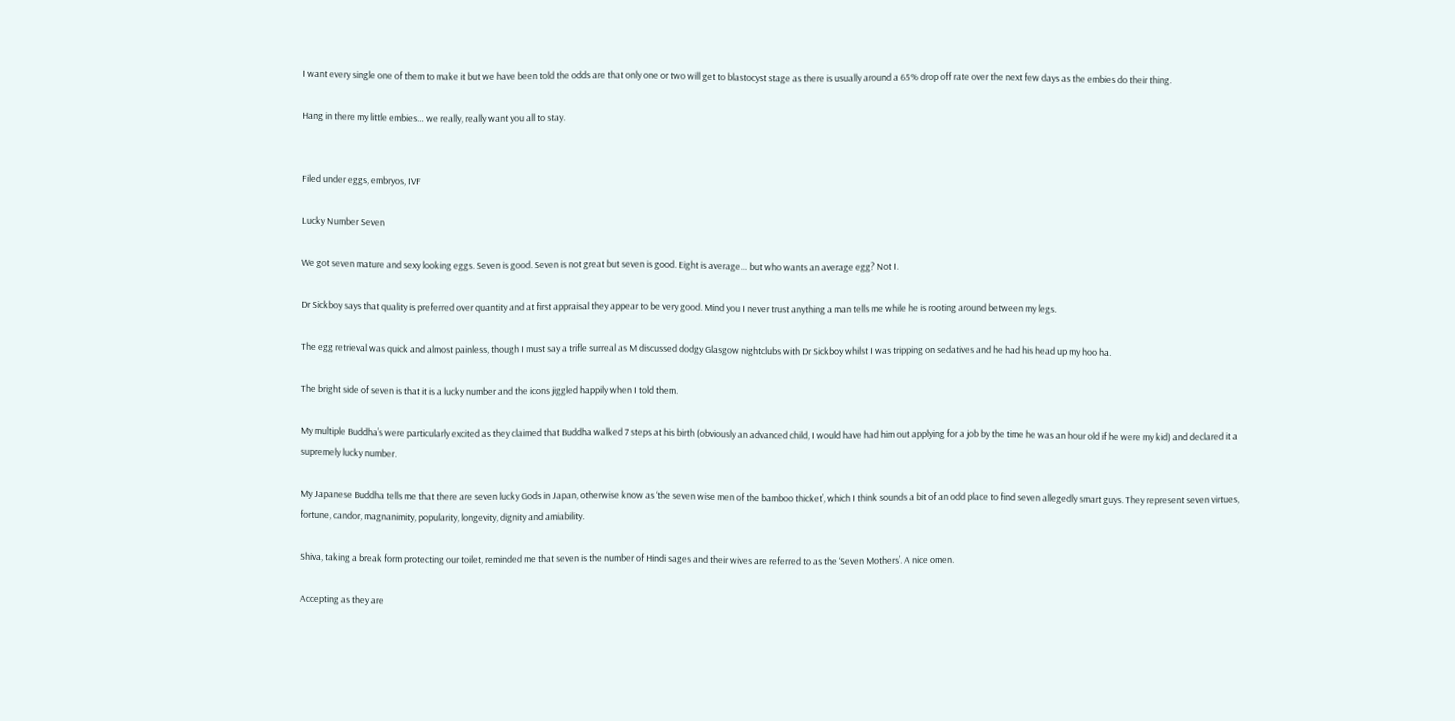I want every single one of them to make it but we have been told the odds are that only one or two will get to blastocyst stage as there is usually around a 65% drop off rate over the next few days as the embies do their thing.

Hang in there my little embies… we really, really want you all to stay.


Filed under eggs, embryos, IVF

Lucky Number Seven

We got seven mature and sexy looking eggs. Seven is good. Seven is not great but seven is good. Eight is average… but who wants an average egg? Not I.

Dr Sickboy says that quality is preferred over quantity and at first appraisal they appear to be very good. Mind you I never trust anything a man tells me while he is rooting around between my legs.

The egg retrieval was quick and almost painless, though I must say a trifle surreal as M discussed dodgy Glasgow nightclubs with Dr Sickboy whilst I was tripping on sedatives and he had his head up my hoo ha.

The bright side of seven is that it is a lucky number and the icons jiggled happily when I told them.

My multiple Buddha’s were particularly excited as they claimed that Buddha walked 7 steps at his birth (obviously an advanced child, I would have had him out applying for a job by the time he was an hour old if he were my kid) and declared it a supremely lucky number.

My Japanese Buddha tells me that there are seven lucky Gods in Japan, otherwise know as ‘the seven wise men of the bamboo thicket’, which I think sounds a bit of an odd place to find seven allegedly smart guys. They represent seven virtues, fortune, candor, magnanimity, popularity, longevity, dignity and amiability.

Shiva, taking a break form protecting our toilet, reminded me that seven is the number of Hindi sages and their wives are referred to as the ‘Seven Mothers’. A nice omen.

Accepting as they are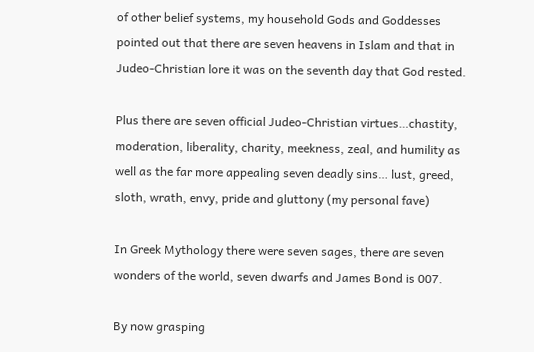of other belief systems, my household Gods and Goddesses pointed out that there are seven heavens in Islam and that in Judeo-Christian lore it was on the seventh day that God rested.

Plus there are seven official Judeo-Christian virtues…chastity, moderation, liberality, charity, meekness, zeal, and humility as well as the far more appealing seven deadly sins… lust, greed, sloth, wrath, envy, pride and gluttony (my personal fave)

In Greek Mythology there were seven sages, there are seven wonders of the world, seven dwarfs and James Bond is 007.

By now grasping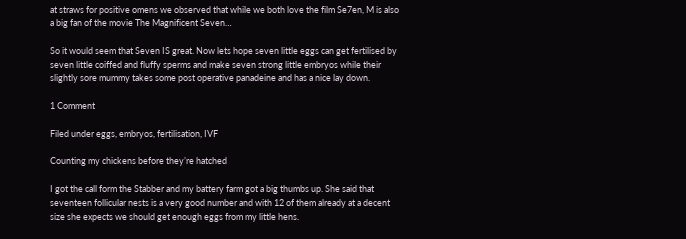at straws for positive omens we observed that while we both love the film Se7en, M is also a big fan of the movie The Magnificent Seven…

So it would seem that Seven IS great. Now lets hope seven little eggs can get fertilised by seven little coiffed and fluffy sperms and make seven strong little embryos while their slightly sore mummy takes some post operative panadeine and has a nice lay down.

1 Comment

Filed under eggs, embryos, fertilisation, IVF

Counting my chickens before they’re hatched

I got the call form the Stabber and my battery farm got a big thumbs up. She said that seventeen follicular nests is a very good number and with 12 of them already at a decent size she expects we should get enough eggs from my little hens.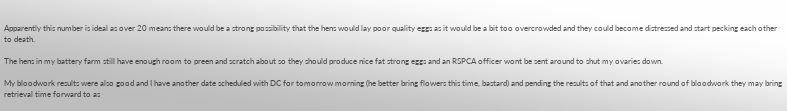Apparently this number is ideal as over 20 means there would be a strong possibility that the hens would lay poor quality eggs as it would be a bit too overcrowded and they could become distressed and start pecking each other to death.

The hens in my battery farm still have enough room to preen and scratch about so they should produce nice fat strong eggs and an RSPCA officer wont be sent around to shut my ovaries down.

My bloodwork results were also good and I have another date scheduled with DC for tomorrow morning (he better bring flowers this time, bastard) and pending the results of that and another round of bloodwork they may bring retrieval time forward to as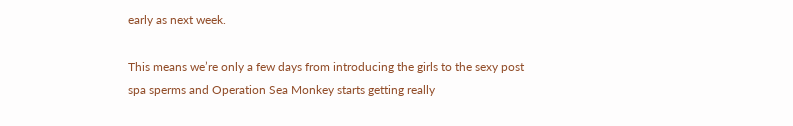early as next week.

This means we’re only a few days from introducing the girls to the sexy post spa sperms and Operation Sea Monkey starts getting really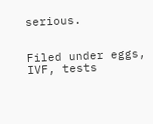serious.


Filed under eggs, IVF, tests